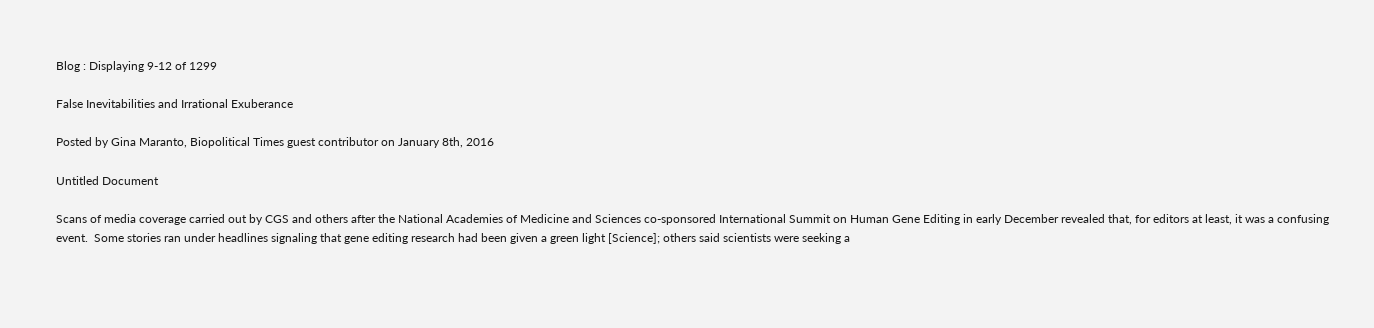Blog : Displaying 9-12 of 1299

False Inevitabilities and Irrational Exuberance

Posted by Gina Maranto, Biopolitical Times guest contributor on January 8th, 2016

Untitled Document

Scans of media coverage carried out by CGS and others after the National Academies of Medicine and Sciences co-sponsored International Summit on Human Gene Editing in early December revealed that, for editors at least, it was a confusing event.  Some stories ran under headlines signaling that gene editing research had been given a green light [Science]; others said scientists were seeking a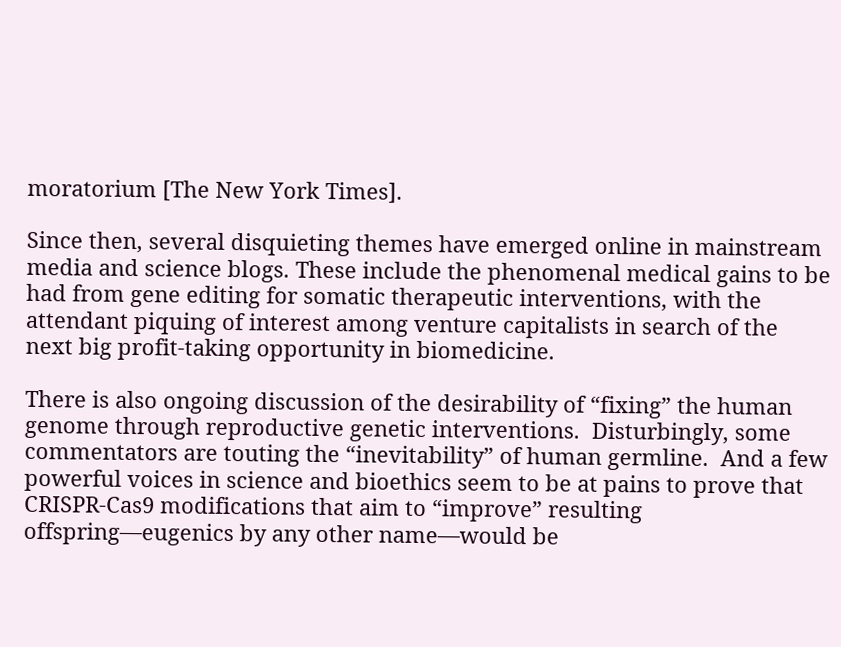moratorium [The New York Times].

Since then, several disquieting themes have emerged online in mainstream media and science blogs. These include the phenomenal medical gains to be had from gene editing for somatic therapeutic interventions, with the attendant piquing of interest among venture capitalists in search of the next big profit-taking opportunity in biomedicine.

There is also ongoing discussion of the desirability of “fixing” the human genome through reproductive genetic interventions.  Disturbingly, some commentators are touting the “inevitability” of human germline.  And a few powerful voices in science and bioethics seem to be at pains to prove that CRISPR-Cas9 modifications that aim to “improve” resulting offspring—eugenics by any other name—would be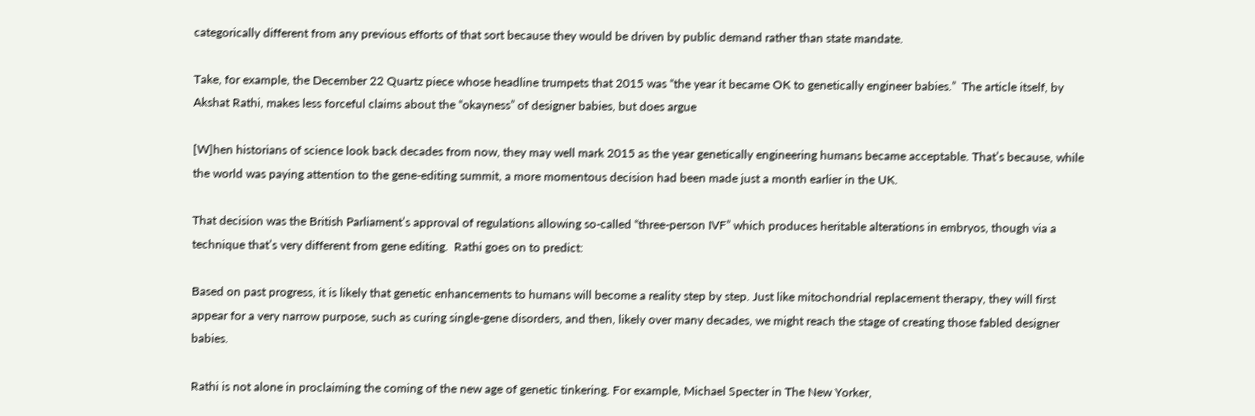categorically different from any previous efforts of that sort because they would be driven by public demand rather than state mandate.

Take, for example, the December 22 Quartz piece whose headline trumpets that 2015 was “the year it became OK to genetically engineer babies.”  The article itself, by Akshat Rathi, makes less forceful claims about the “okayness” of designer babies, but does argue

[W]hen historians of science look back decades from now, they may well mark 2015 as the year genetically engineering humans became acceptable. That’s because, while the world was paying attention to the gene-editing summit, a more momentous decision had been made just a month earlier in the UK.

That decision was the British Parliament’s approval of regulations allowing so-called “three-person IVF” which produces heritable alterations in embryos, though via a technique that’s very different from gene editing.  Rathi goes on to predict:

Based on past progress, it is likely that genetic enhancements to humans will become a reality step by step. Just like mitochondrial replacement therapy, they will first appear for a very narrow purpose, such as curing single-gene disorders, and then, likely over many decades, we might reach the stage of creating those fabled designer babies.

Rathi is not alone in proclaiming the coming of the new age of genetic tinkering. For example, Michael Specter in The New Yorker,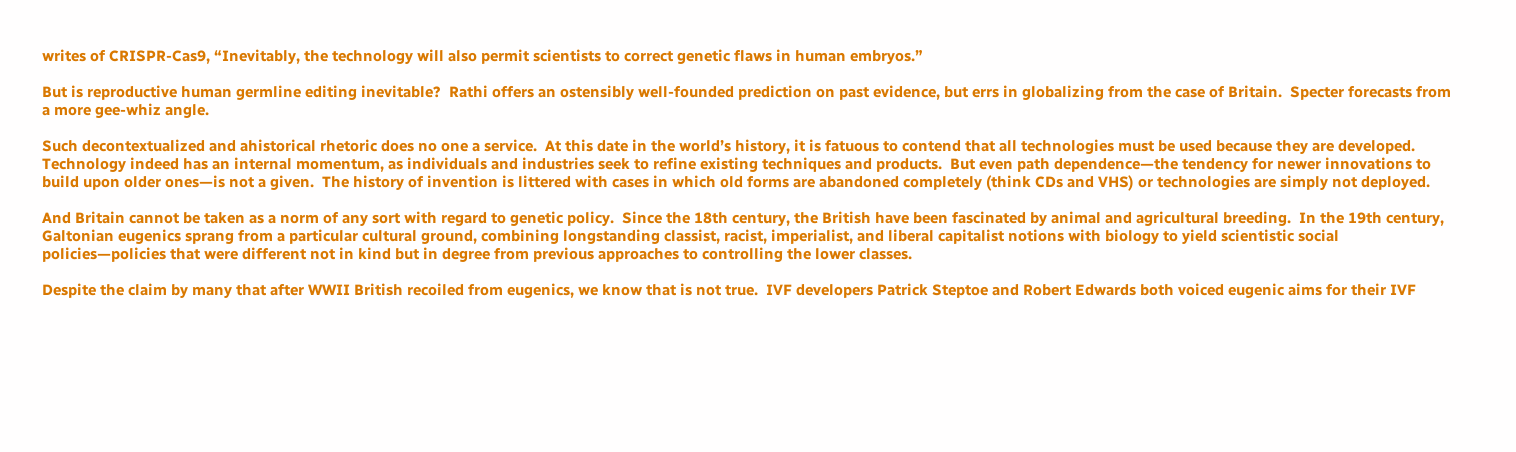writes of CRISPR-Cas9, “Inevitably, the technology will also permit scientists to correct genetic flaws in human embryos.”

But is reproductive human germline editing inevitable?  Rathi offers an ostensibly well-founded prediction on past evidence, but errs in globalizing from the case of Britain.  Specter forecasts from a more gee-whiz angle.

Such decontextualized and ahistorical rhetoric does no one a service.  At this date in the world’s history, it is fatuous to contend that all technologies must be used because they are developed.  Technology indeed has an internal momentum, as individuals and industries seek to refine existing techniques and products.  But even path dependence—the tendency for newer innovations to build upon older ones—is not a given.  The history of invention is littered with cases in which old forms are abandoned completely (think CDs and VHS) or technologies are simply not deployed.

And Britain cannot be taken as a norm of any sort with regard to genetic policy.  Since the 18th century, the British have been fascinated by animal and agricultural breeding.  In the 19th century, Galtonian eugenics sprang from a particular cultural ground, combining longstanding classist, racist, imperialist, and liberal capitalist notions with biology to yield scientistic social policies—policies that were different not in kind but in degree from previous approaches to controlling the lower classes.

Despite the claim by many that after WWII British recoiled from eugenics, we know that is not true.  IVF developers Patrick Steptoe and Robert Edwards both voiced eugenic aims for their IVF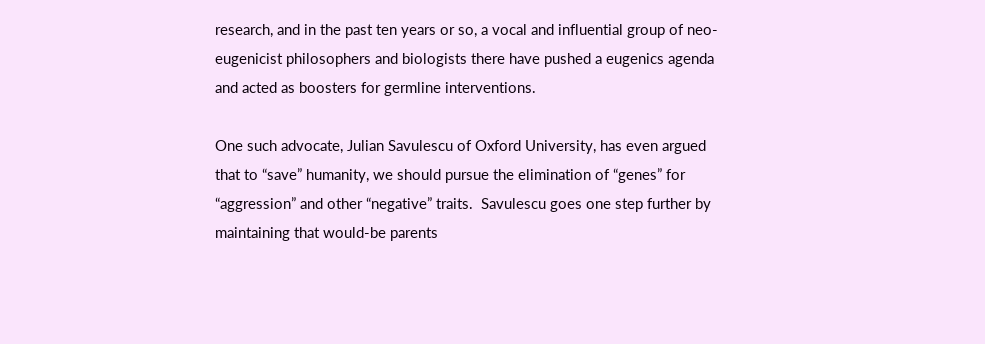research, and in the past ten years or so, a vocal and influential group of neo-eugenicist philosophers and biologists there have pushed a eugenics agenda and acted as boosters for germline interventions.

One such advocate, Julian Savulescu of Oxford University, has even argued that to “save” humanity, we should pursue the elimination of “genes” for “aggression” and other “negative” traits.  Savulescu goes one step further by maintaining that would-be parents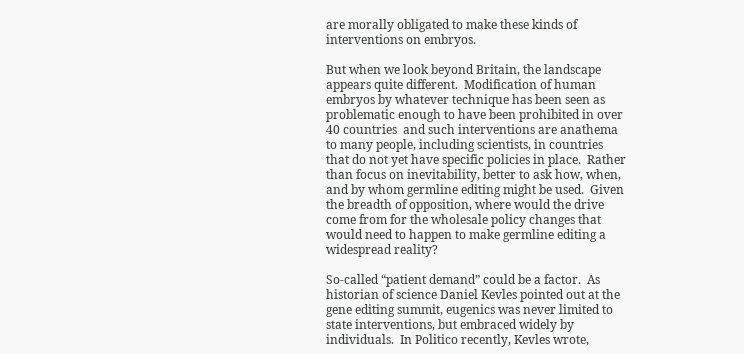are morally obligated to make these kinds of interventions on embryos.

But when we look beyond Britain, the landscape appears quite different.  Modification of human embryos by whatever technique has been seen as problematic enough to have been prohibited in over 40 countries  and such interventions are anathema to many people, including scientists, in countries that do not yet have specific policies in place.  Rather than focus on inevitability, better to ask how, when, and by whom germline editing might be used.  Given the breadth of opposition, where would the drive come from for the wholesale policy changes that would need to happen to make germline editing a widespread reality?

So-called “patient demand” could be a factor.  As historian of science Daniel Kevles pointed out at the gene editing summit, eugenics was never limited to state interventions, but embraced widely by individuals.  In Politico recently, Kevles wrote,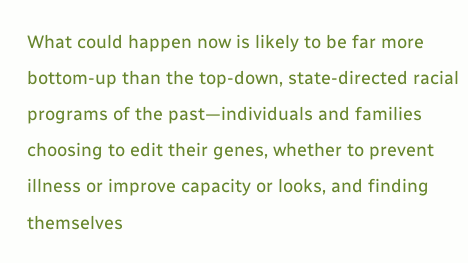What could happen now is likely to be far more bottom-up than the top-down, state-directed racial programs of the past—individuals and families choosing to edit their genes, whether to prevent illness or improve capacity or looks, and finding themselves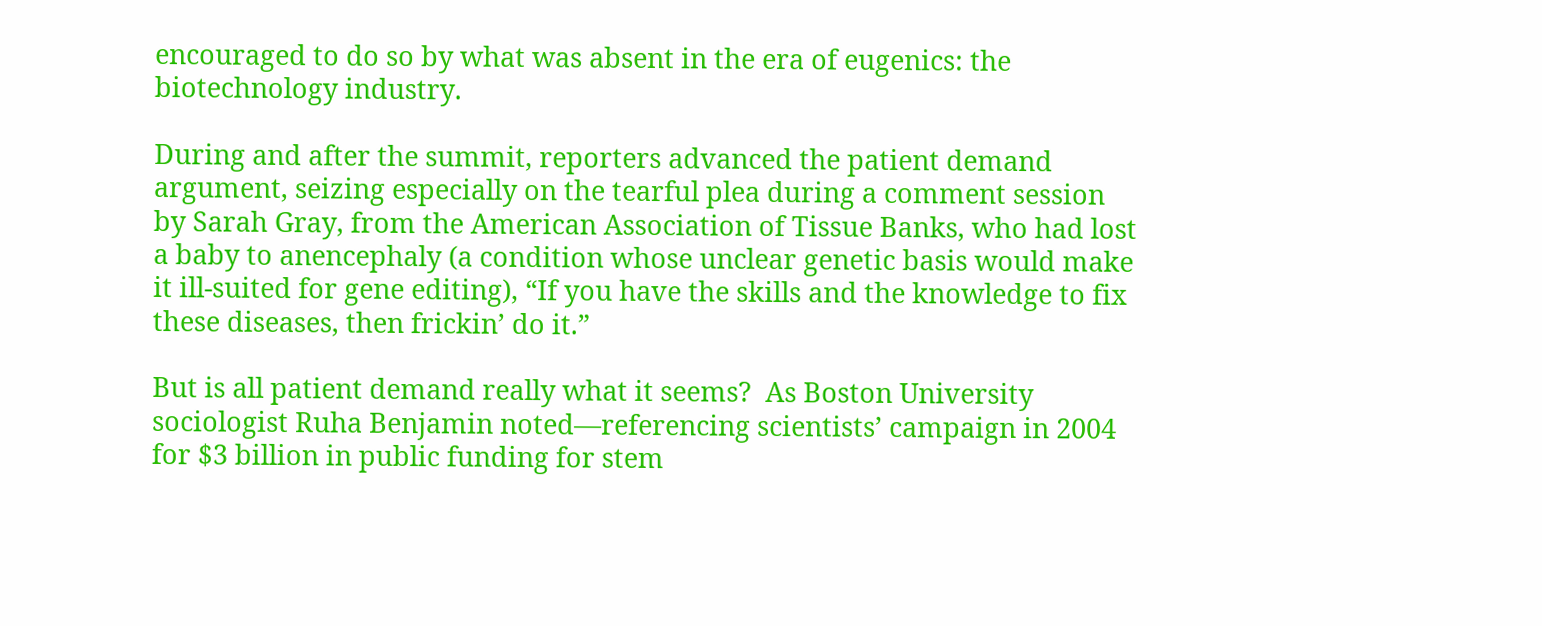encouraged to do so by what was absent in the era of eugenics: the biotechnology industry.

During and after the summit, reporters advanced the patient demand argument, seizing especially on the tearful plea during a comment session by Sarah Gray, from the American Association of Tissue Banks, who had lost a baby to anencephaly (a condition whose unclear genetic basis would make it ill-suited for gene editing), “If you have the skills and the knowledge to fix these diseases, then frickin’ do it.”

But is all patient demand really what it seems?  As Boston University sociologist Ruha Benjamin noted—referencing scientists’ campaign in 2004 for $3 billion in public funding for stem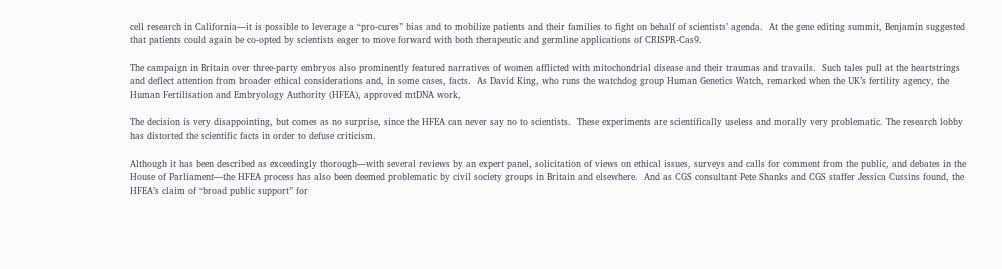cell research in California—it is possible to leverage a “pro-cures” bias and to mobilize patients and their families to fight on behalf of scientists’ agenda.  At the gene editing summit, Benjamin suggested that patients could again be co-opted by scientists eager to move forward with both therapeutic and germline applications of CRISPR-Cas9.

The campaign in Britain over three-party embryos also prominently featured narratives of women afflicted with mitochondrial disease and their traumas and travails.  Such tales pull at the heartstrings and deflect attention from broader ethical considerations and, in some cases, facts.  As David King, who runs the watchdog group Human Genetics Watch, remarked when the UK’s fertility agency, the Human Fertilisation and Embryology Authority (HFEA), approved mtDNA work,

The decision is very disappointing, but comes as no surprise, since the HFEA can never say no to scientists.  These experiments are scientifically useless and morally very problematic. The research lobby has distorted the scientific facts in order to defuse criticism.

Although it has been described as exceedingly thorough—with several reviews by an expert panel, solicitation of views on ethical issues, surveys and calls for comment from the public, and debates in the House of Parliament—the HFEA process has also been deemed problematic by civil society groups in Britain and elsewhere.  And as CGS consultant Pete Shanks and CGS staffer Jessica Cussins found, the HFEA’s claim of “broad public support” for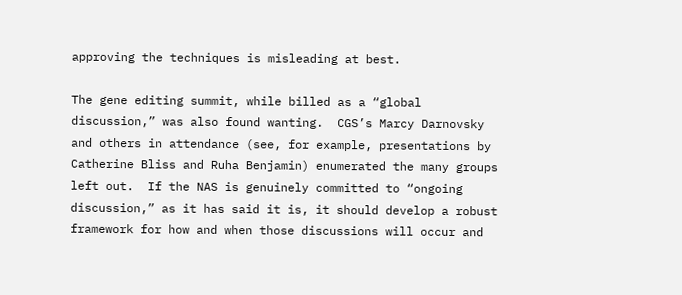approving the techniques is misleading at best.

The gene editing summit, while billed as a “global discussion,” was also found wanting.  CGS’s Marcy Darnovsky and others in attendance (see, for example, presentations by Catherine Bliss and Ruha Benjamin) enumerated the many groups left out.  If the NAS is genuinely committed to “ongoing discussion,” as it has said it is, it should develop a robust framework for how and when those discussions will occur and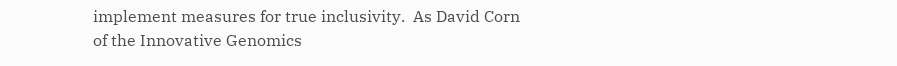implement measures for true inclusivity.  As David Corn of the Innovative Genomics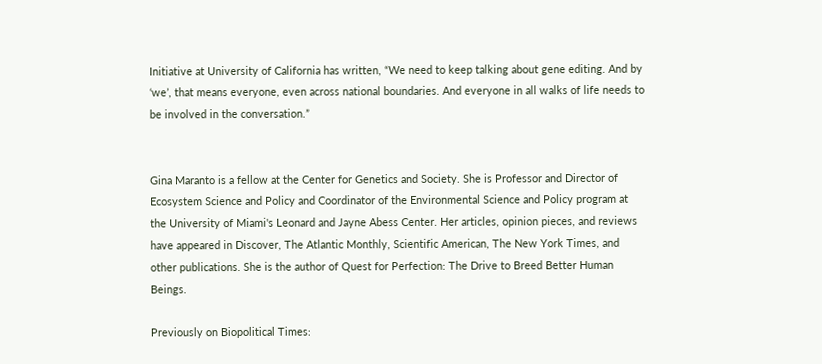Initiative at University of California has written, “We need to keep talking about gene editing. And by ‘we’, that means everyone, even across national boundaries. And everyone in all walks of life needs to be involved in the conversation.”


Gina Maranto is a fellow at the Center for Genetics and Society. She is Professor and Director of Ecosystem Science and Policy and Coordinator of the Environmental Science and Policy program at the University of Miami's Leonard and Jayne Abess Center. Her articles, opinion pieces, and reviews have appeared in Discover, The Atlantic Monthly, Scientific American, The New York Times, and other publications. She is the author of Quest for Perfection: The Drive to Breed Better Human Beings.

Previously on Biopolitical Times: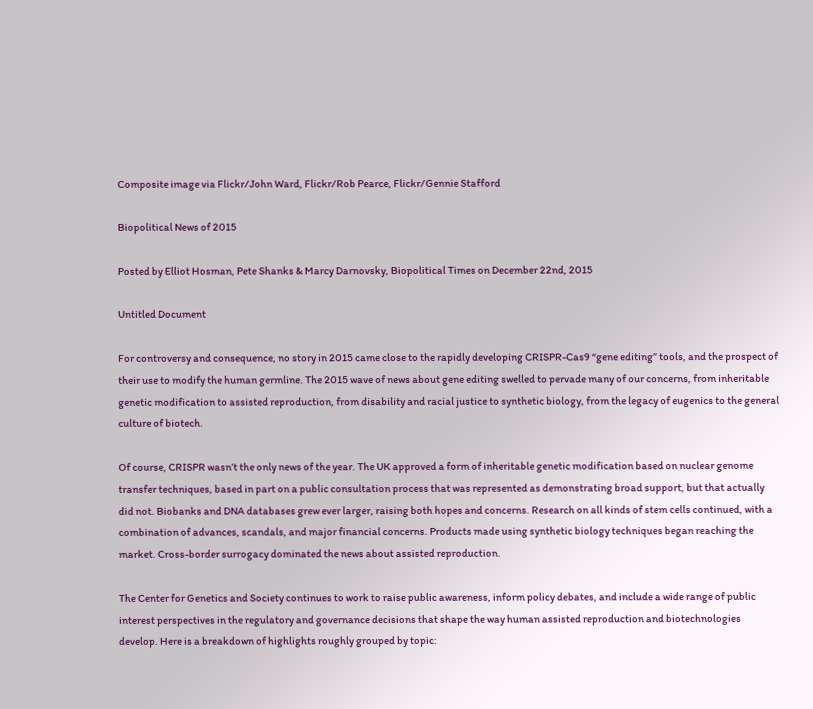Composite image via Flickr/John Ward, Flickr/Rob Pearce, Flickr/Gennie Stafford

Biopolitical News of 2015

Posted by Elliot Hosman, Pete Shanks & Marcy Darnovsky, Biopolitical Times on December 22nd, 2015

Untitled Document

For controversy and consequence, no story in 2015 came close to the rapidly developing CRISPR-Cas9 “gene editing” tools, and the prospect of their use to modify the human germline. The 2015 wave of news about gene editing swelled to pervade many of our concerns, from inheritable genetic modification to assisted reproduction, from disability and racial justice to synthetic biology, from the legacy of eugenics to the general culture of biotech.

Of course, CRISPR wasn’t the only news of the year. The UK approved a form of inheritable genetic modification based on nuclear genome transfer techniques, based in part on a public consultation process that was represented as demonstrating broad support, but that actually did not. Biobanks and DNA databases grew ever larger, raising both hopes and concerns. Research on all kinds of stem cells continued, with a combination of advances, scandals, and major financial concerns. Products made using synthetic biology techniques began reaching the market. Cross-border surrogacy dominated the news about assisted reproduction.

The Center for Genetics and Society continues to work to raise public awareness, inform policy debates, and include a wide range of public interest perspectives in the regulatory and governance decisions that shape the way human assisted reproduction and biotechnologies develop. Here is a breakdown of highlights roughly grouped by topic: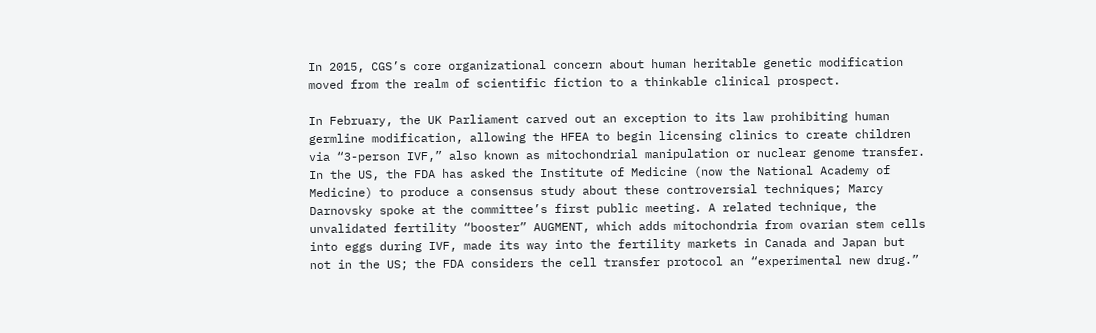In 2015, CGS’s core organizational concern about human heritable genetic modification moved from the realm of scientific fiction to a thinkable clinical prospect.

In February, the UK Parliament carved out an exception to its law prohibiting human germline modification, allowing the HFEA to begin licensing clinics to create children via “3-person IVF,” also known as mitochondrial manipulation or nuclear genome transfer. In the US, the FDA has asked the Institute of Medicine (now the National Academy of Medicine) to produce a consensus study about these controversial techniques; Marcy Darnovsky spoke at the committee’s first public meeting. A related technique, the unvalidated fertility “booster” AUGMENT, which adds mitochondria from ovarian stem cells into eggs during IVF, made its way into the fertility markets in Canada and Japan but not in the US; the FDA considers the cell transfer protocol an “experimental new drug.”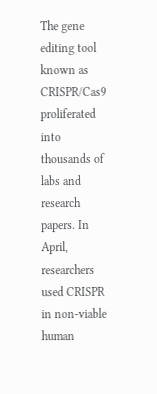The gene editing tool known as CRISPR/Cas9 proliferated into thousands of labs and research papers. In April, researchers used CRISPR in non-viable human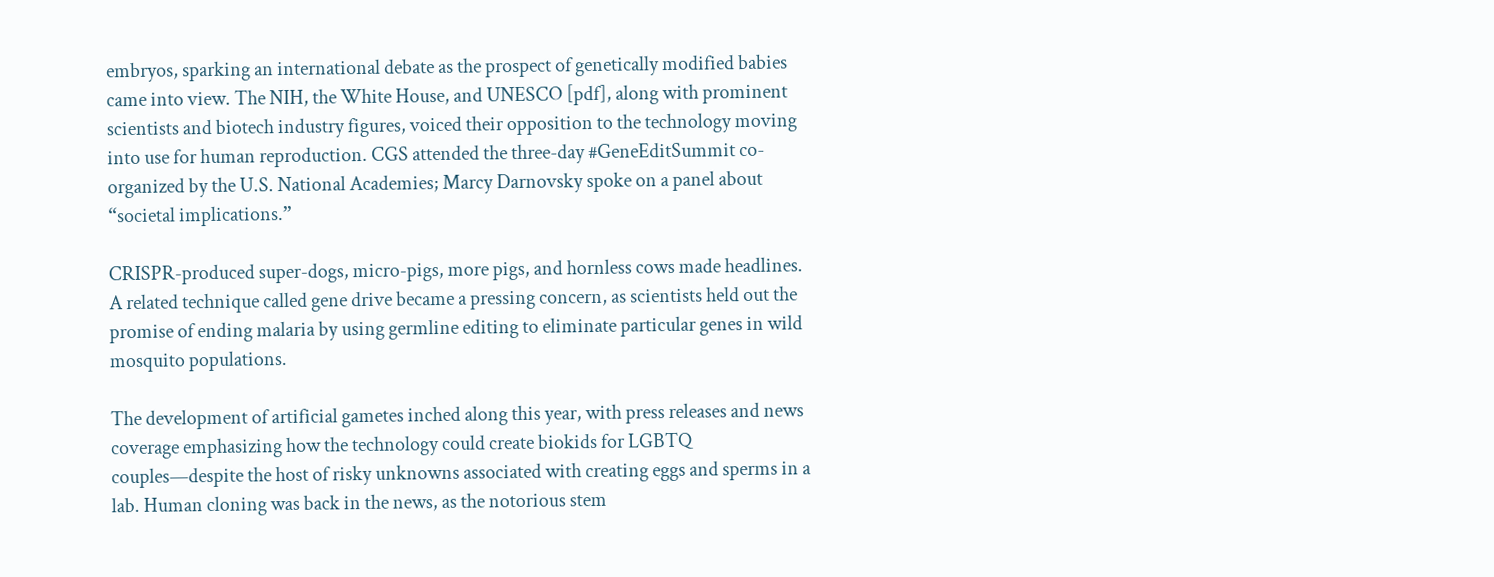embryos, sparking an international debate as the prospect of genetically modified babies came into view. The NIH, the White House, and UNESCO [pdf], along with prominent scientists and biotech industry figures, voiced their opposition to the technology moving into use for human reproduction. CGS attended the three-day #GeneEditSummit co-organized by the U.S. National Academies; Marcy Darnovsky spoke on a panel about “societal implications.”

CRISPR-produced super-dogs, micro-pigs, more pigs, and hornless cows made headlines. A related technique called gene drive became a pressing concern, as scientists held out the promise of ending malaria by using germline editing to eliminate particular genes in wild mosquito populations.

The development of artificial gametes inched along this year, with press releases and news coverage emphasizing how the technology could create biokids for LGBTQ couples—despite the host of risky unknowns associated with creating eggs and sperms in a lab. Human cloning was back in the news, as the notorious stem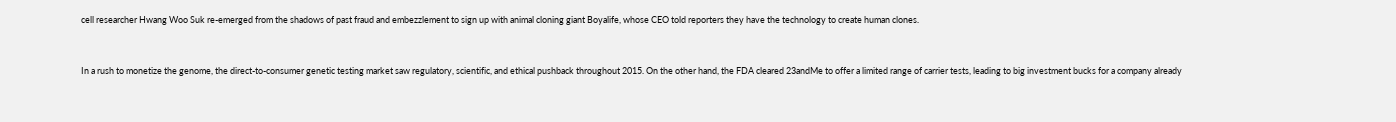cell researcher Hwang Woo Suk re-emerged from the shadows of past fraud and embezzlement to sign up with animal cloning giant Boyalife, whose CEO told reporters they have the technology to create human clones.


In a rush to monetize the genome, the direct-to-consumer genetic testing market saw regulatory, scientific, and ethical pushback throughout 2015. On the other hand, the FDA cleared 23andMe to offer a limited range of carrier tests, leading to big investment bucks for a company already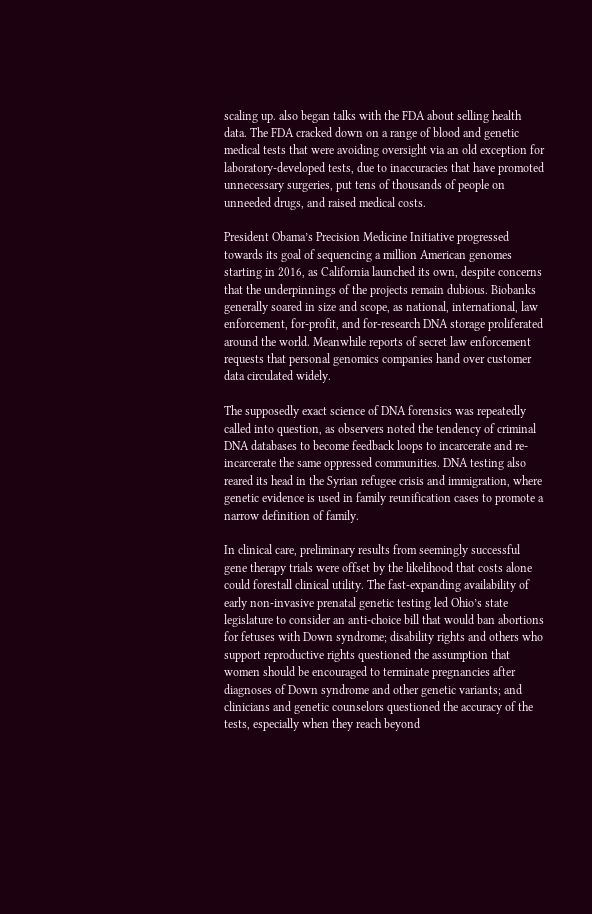scaling up. also began talks with the FDA about selling health data. The FDA cracked down on a range of blood and genetic medical tests that were avoiding oversight via an old exception for laboratory-developed tests, due to inaccuracies that have promoted unnecessary surgeries, put tens of thousands of people on unneeded drugs, and raised medical costs.

President Obama’s Precision Medicine Initiative progressed towards its goal of sequencing a million American genomes starting in 2016, as California launched its own, despite concerns that the underpinnings of the projects remain dubious. Biobanks generally soared in size and scope, as national, international, law enforcement, for-profit, and for-research DNA storage proliferated around the world. Meanwhile reports of secret law enforcement requests that personal genomics companies hand over customer data circulated widely.

The supposedly exact science of DNA forensics was repeatedly called into question, as observers noted the tendency of criminal DNA databases to become feedback loops to incarcerate and re-incarcerate the same oppressed communities. DNA testing also reared its head in the Syrian refugee crisis and immigration, where genetic evidence is used in family reunification cases to promote a narrow definition of family.

In clinical care, preliminary results from seemingly successful gene therapy trials were offset by the likelihood that costs alone could forestall clinical utility. The fast-expanding availability of early non-invasive prenatal genetic testing led Ohio’s state legislature to consider an anti-choice bill that would ban abortions for fetuses with Down syndrome; disability rights and others who support reproductive rights questioned the assumption that women should be encouraged to terminate pregnancies after diagnoses of Down syndrome and other genetic variants; and clinicians and genetic counselors questioned the accuracy of the tests, especially when they reach beyond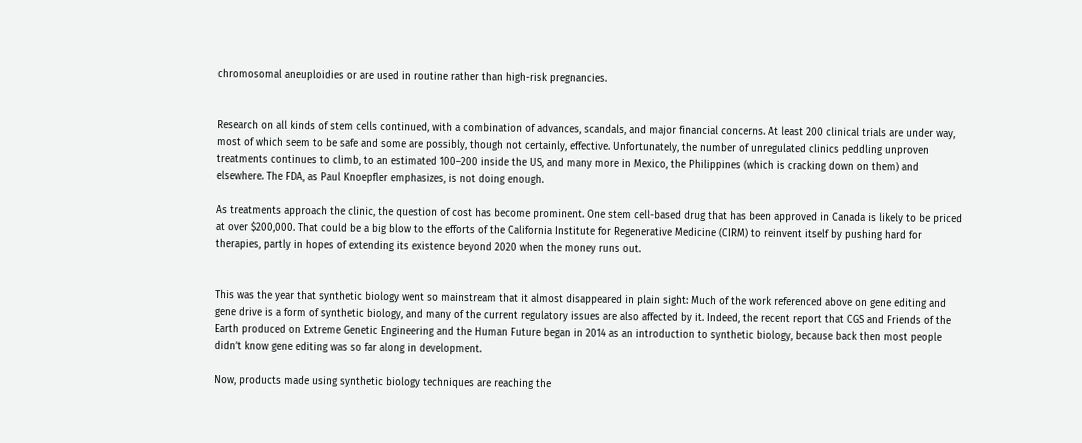chromosomal aneuploidies or are used in routine rather than high-risk pregnancies.


Research on all kinds of stem cells continued, with a combination of advances, scandals, and major financial concerns. At least 200 clinical trials are under way, most of which seem to be safe and some are possibly, though not certainly, effective. Unfortunately, the number of unregulated clinics peddling unproven treatments continues to climb, to an estimated 100–200 inside the US, and many more in Mexico, the Philippines (which is cracking down on them) and elsewhere. The FDA, as Paul Knoepfler emphasizes, is not doing enough.

As treatments approach the clinic, the question of cost has become prominent. One stem cell-based drug that has been approved in Canada is likely to be priced at over $200,000. That could be a big blow to the efforts of the California Institute for Regenerative Medicine (CIRM) to reinvent itself by pushing hard for therapies, partly in hopes of extending its existence beyond 2020 when the money runs out.


This was the year that synthetic biology went so mainstream that it almost disappeared in plain sight: Much of the work referenced above on gene editing and gene drive is a form of synthetic biology, and many of the current regulatory issues are also affected by it. Indeed, the recent report that CGS and Friends of the Earth produced on Extreme Genetic Engineering and the Human Future began in 2014 as an introduction to synthetic biology, because back then most people didn’t know gene editing was so far along in development.

Now, products made using synthetic biology techniques are reaching the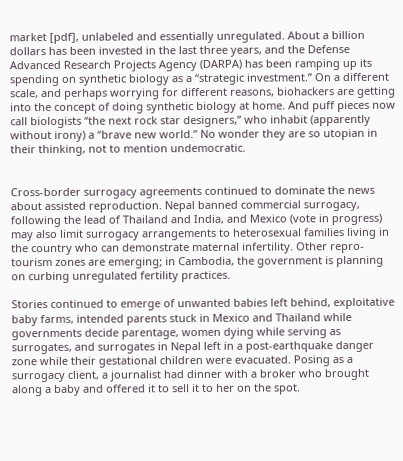market [pdf], unlabeled and essentially unregulated. About a billion dollars has been invested in the last three years, and the Defense Advanced Research Projects Agency (DARPA) has been ramping up its spending on synthetic biology as a “strategic investment.” On a different scale, and perhaps worrying for different reasons, biohackers are getting into the concept of doing synthetic biology at home. And puff pieces now call biologists “the next rock star designers,” who inhabit (apparently without irony) a “brave new world.” No wonder they are so utopian in their thinking, not to mention undemocratic.


Cross-border surrogacy agreements continued to dominate the news about assisted reproduction. Nepal banned commercial surrogacy, following the lead of Thailand and India, and Mexico (vote in progress) may also limit surrogacy arrangements to heterosexual families living in the country who can demonstrate maternal infertility. Other repro-tourism zones are emerging; in Cambodia, the government is planning on curbing unregulated fertility practices.

Stories continued to emerge of unwanted babies left behind, exploitative baby farms, intended parents stuck in Mexico and Thailand while governments decide parentage, women dying while serving as surrogates, and surrogates in Nepal left in a post-earthquake danger zone while their gestational children were evacuated. Posing as a surrogacy client, a journalist had dinner with a broker who brought along a baby and offered it to sell it to her on the spot.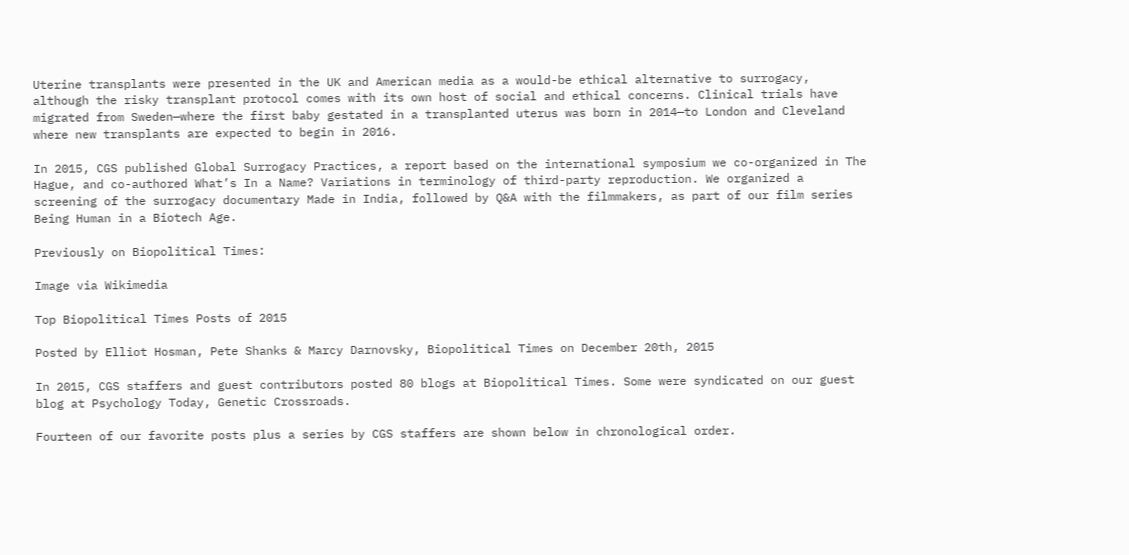Uterine transplants were presented in the UK and American media as a would-be ethical alternative to surrogacy, although the risky transplant protocol comes with its own host of social and ethical concerns. Clinical trials have migrated from Sweden—where the first baby gestated in a transplanted uterus was born in 2014—to London and Cleveland where new transplants are expected to begin in 2016.

In 2015, CGS published Global Surrogacy Practices, a report based on the international symposium we co-organized in The Hague, and co-authored What’s In a Name? Variations in terminology of third-party reproduction. We organized a screening of the surrogacy documentary Made in India, followed by Q&A with the filmmakers, as part of our film series Being Human in a Biotech Age.

Previously on Biopolitical Times:

Image via Wikimedia

Top Biopolitical Times Posts of 2015

Posted by Elliot Hosman, Pete Shanks & Marcy Darnovsky, Biopolitical Times on December 20th, 2015

In 2015, CGS staffers and guest contributors posted 80 blogs at Biopolitical Times. Some were syndicated on our guest blog at Psychology Today, Genetic Crossroads.

Fourteen of our favorite posts plus a series by CGS staffers are shown below in chronological order.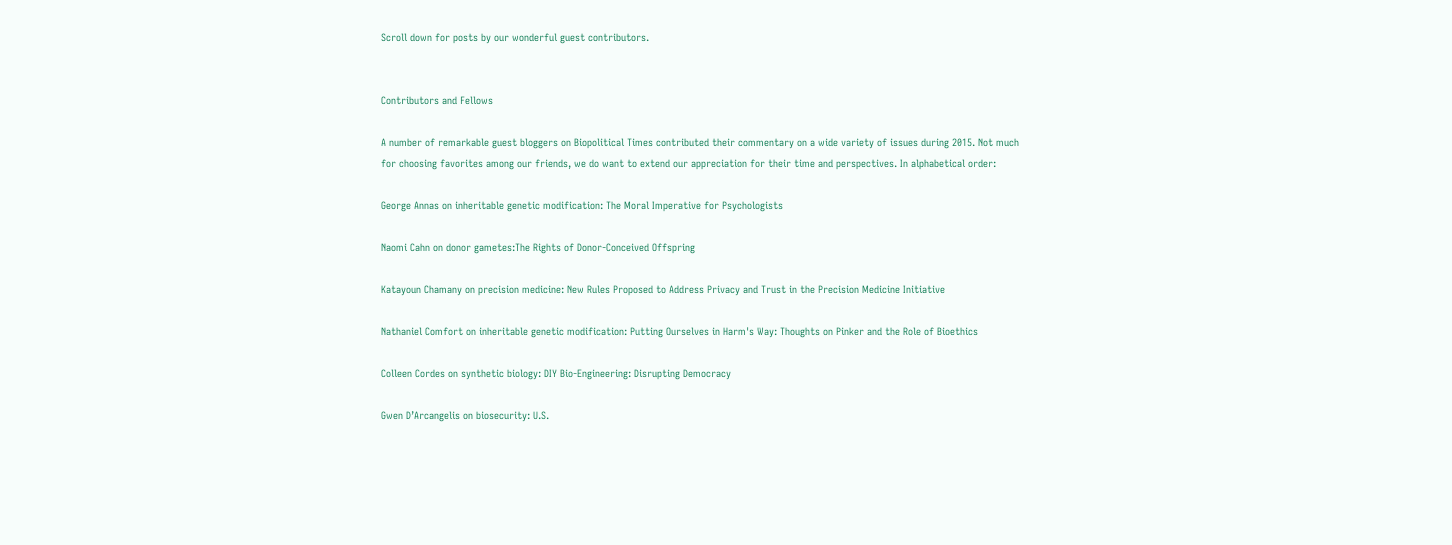Scroll down for posts by our wonderful guest contributors.


Contributors and Fellows

A number of remarkable guest bloggers on Biopolitical Times contributed their commentary on a wide variety of issues during 2015. Not much for choosing favorites among our friends, we do want to extend our appreciation for their time and perspectives. In alphabetical order:

George Annas on inheritable genetic modification: The Moral Imperative for Psychologists

Naomi Cahn on donor gametes:The Rights of Donor-Conceived Offspring

Katayoun Chamany on precision medicine: New Rules Proposed to Address Privacy and Trust in the Precision Medicine Initiative

Nathaniel Comfort on inheritable genetic modification: Putting Ourselves in Harm's Way: Thoughts on Pinker and the Role of Bioethics

Colleen Cordes on synthetic biology: DIY Bio-Engineering: Disrupting Democracy

Gwen D’Arcangelis on biosecurity: U.S.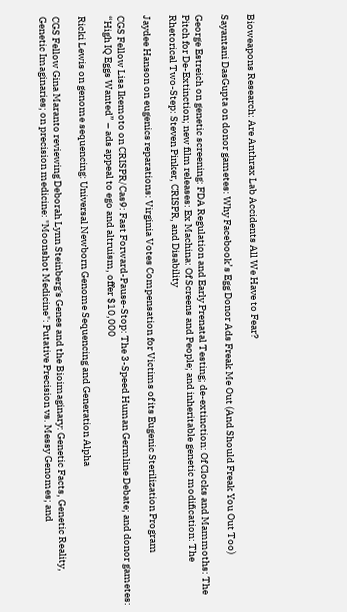Bioweapons Research: Are Anthrax Lab Accidents All We Have to Fear?

Sayantani DasGupta on donor gametes: Why Facebook’s Egg Donor Ads Freak Me Out (And Should Freak You Out Too)

George Estreich on genetic screening: FDA Regulation and Early Prenatal Testing; de-extinction: Of Clocks and Mammoths: The Pitch for De-Extinction; new film releases: Ex Machina: Of Screens and People; and inheritable genetic modification: The Rhetorical Two-Step: Steven Pinker, CRISPR, and Disability

Jaydee Hanson on eugenics reparations: Virginia Votes Compensation for Victims of its Eugenic Sterilization Program

CGS Fellow Lisa Ikemoto on CRISPR/Cas9: Fast Forward-Pause-Stop: The 3-Speed Human Germline Debate; and donor gametes: “High IQ Eggs Wanted” – ads appeal to ego and altruism, offer $10,000

Ricki Lewis on genome sequencing: Universal Newborn Genome Sequencing and Generation Alpha

CGS Fellow Gina Maranto reviewing Deborah Lynn Steinberg's Genes and the Bioimaginary: Genetic Facts, Genetic Reality, Genetic Imaginaries; on precision medicine: "Moonshot Medicine": Putative Precision vs. Messy Genomes; and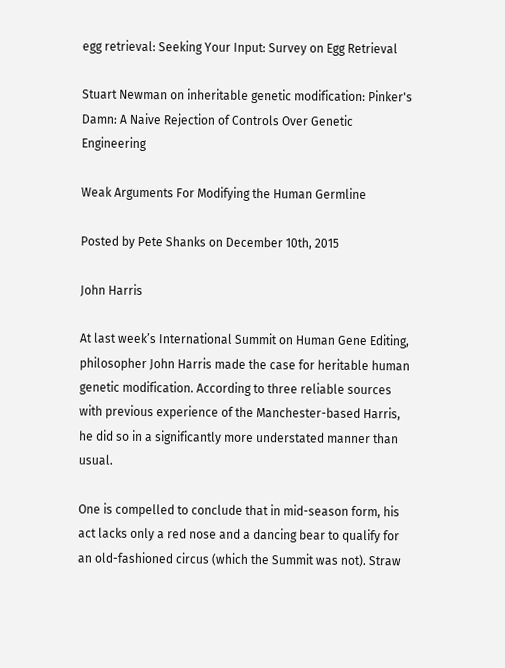egg retrieval: Seeking Your Input: Survey on Egg Retrieval

Stuart Newman on inheritable genetic modification: Pinker's Damn: A Naive Rejection of Controls Over Genetic Engineering

Weak Arguments For Modifying the Human Germline

Posted by Pete Shanks on December 10th, 2015

John Harris

At last week’s International Summit on Human Gene Editing, philosopher John Harris made the case for heritable human genetic modification. According to three reliable sources with previous experience of the Manchester-based Harris, he did so in a significantly more understated manner than usual.

One is compelled to conclude that in mid-season form, his act lacks only a red nose and a dancing bear to qualify for an old-fashioned circus (which the Summit was not). Straw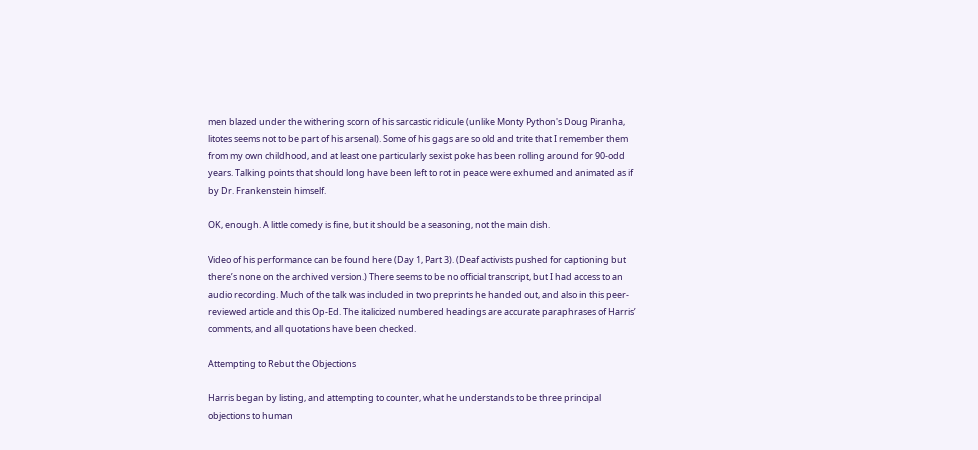men blazed under the withering scorn of his sarcastic ridicule (unlike Monty Python's Doug Piranha, litotes seems not to be part of his arsenal). Some of his gags are so old and trite that I remember them from my own childhood, and at least one particularly sexist poke has been rolling around for 90-odd years. Talking points that should long have been left to rot in peace were exhumed and animated as if by Dr. Frankenstein himself.

OK, enough. A little comedy is fine, but it should be a seasoning, not the main dish.

Video of his performance can be found here (Day 1, Part 3). (Deaf activists pushed for captioning but there’s none on the archived version.) There seems to be no official transcript, but I had access to an audio recording. Much of the talk was included in two preprints he handed out, and also in this peer-reviewed article and this Op-Ed. The italicized numbered headings are accurate paraphrases of Harris’ comments, and all quotations have been checked.

Attempting to Rebut the Objections

Harris began by listing, and attempting to counter, what he understands to be three principal objections to human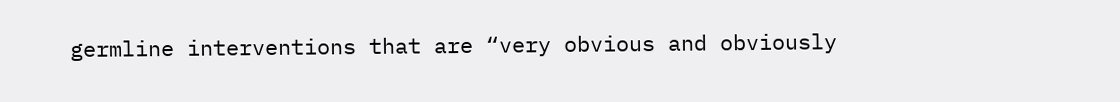germline interventions that are “very obvious and obviously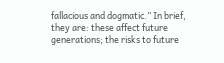fallacious and dogmatic.” In brief, they are: these affect future generations; the risks to future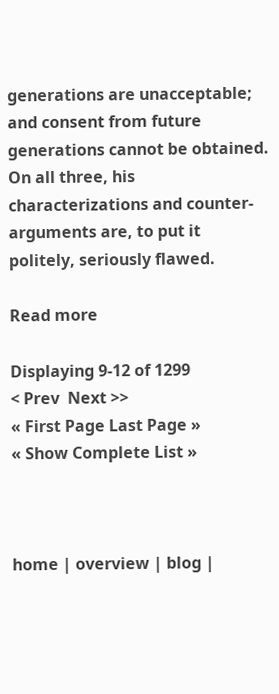generations are unacceptable; and consent from future generations cannot be obtained. On all three, his characterizations and counter-arguments are, to put it politely, seriously flawed.

Read more

Displaying 9-12 of 1299
< Prev  Next >>
« First Page Last Page »
« Show Complete List »



home | overview | blog |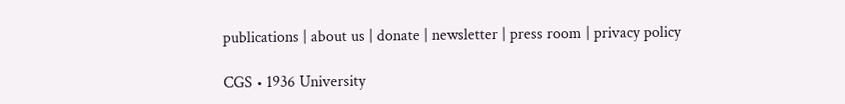publications | about us | donate | newsletter | press room | privacy policy

CGS • 1936 University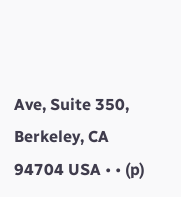Ave, Suite 350, Berkeley, CA 94704 USA • • (p)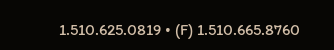1.510.625.0819 • (F) 1.510.665.8760